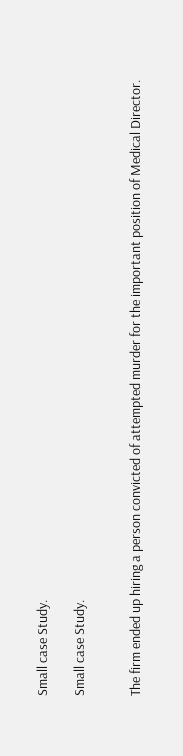Small case Study.

Small case Study.


The firm ended up hiring a person convicted of attempted murder for the important position of Medical Director.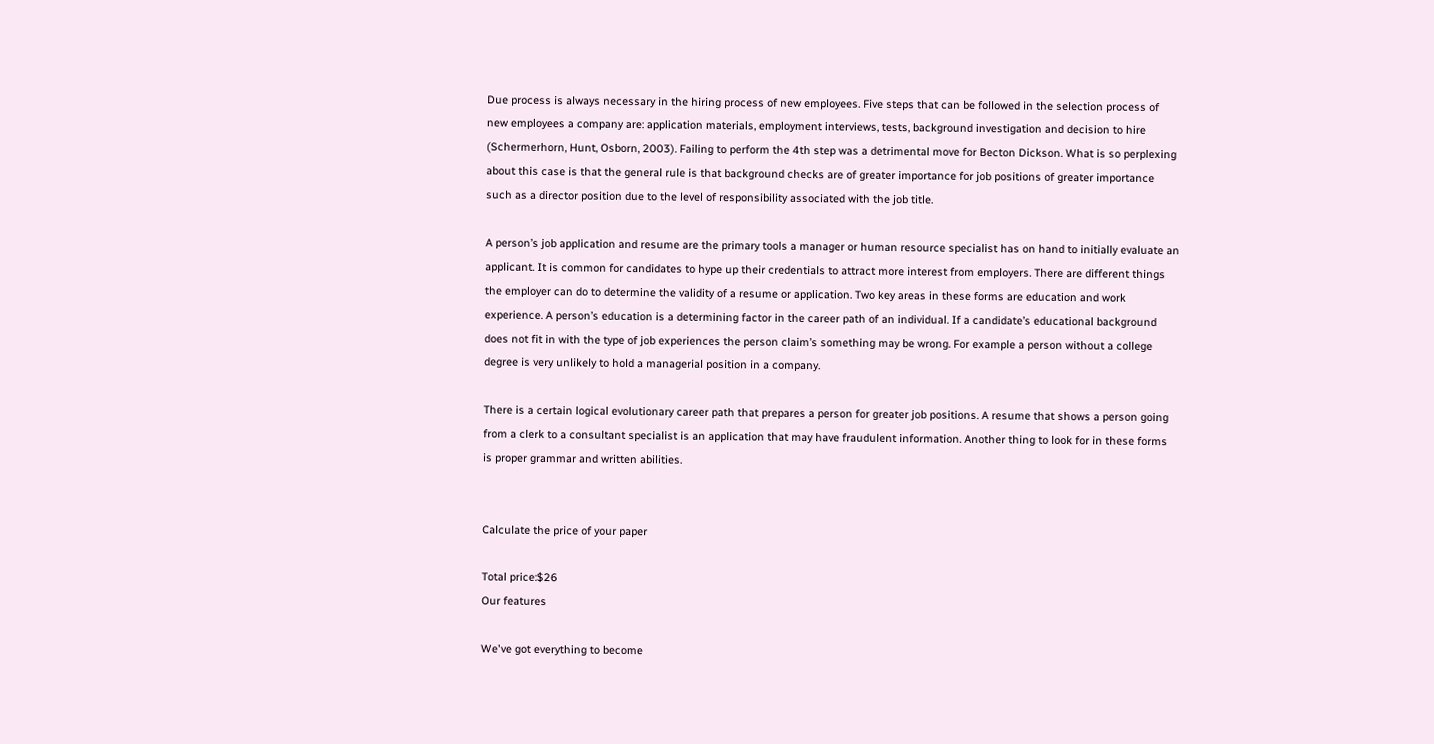Due process is always necessary in the hiring process of new employees. Five steps that can be followed in the selection process of new employees a company are: application materials, employment interviews, tests, background investigation and decision to hire (Schermerhorn, Hunt, Osborn, 2003). Failing to perform the 4th step was a detrimental move for Becton Dickson. What is so perplexing about this case is that the general rule is that background checks are of greater importance for job positions of greater importance such as a director position due to the level of responsibility associated with the job title.

A person’s job application and resume are the primary tools a manager or human resource specialist has on hand to initially evaluate an applicant. It is common for candidates to hype up their credentials to attract more interest from employers. There are different things the employer can do to determine the validity of a resume or application. Two key areas in these forms are education and work experience. A person’s education is a determining factor in the career path of an individual. If a candidate’s educational background does not fit in with the type of job experiences the person claim’s something may be wrong. For example a person without a college degree is very unlikely to hold a managerial position in a company.

There is a certain logical evolutionary career path that prepares a person for greater job positions. A resume that shows a person going from a clerk to a consultant specialist is an application that may have fraudulent information. Another thing to look for in these forms is proper grammar and written abilities.


Calculate the price of your paper

Total price:$26
Our features

We've got everything to become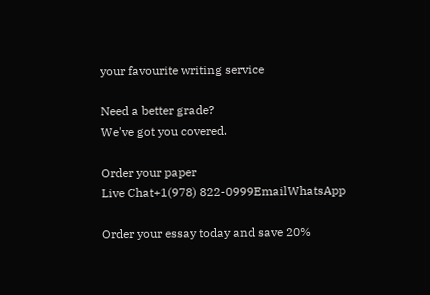your favourite writing service

Need a better grade?
We've got you covered.

Order your paper
Live Chat+1(978) 822-0999EmailWhatsApp

Order your essay today and save 20%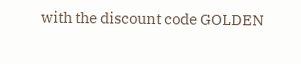with the discount code GOLDEN